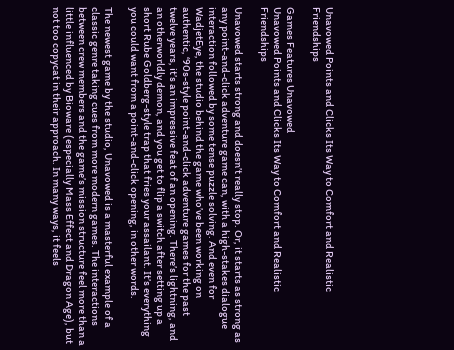Unavowed Points and Clicks Its Way to Comfort and Realistic Friendships

Games Features Unavowed
Unavowed Points and Clicks Its Way to Comfort and Realistic Friendships

Unavowed starts strong and doesn’t really stop. Or, it starts as strong as any point-and-click adventure game can, with a high-stakes dialogue interaction followed by some tense puzzle solving. And even for WadjetEye, the studio behind the game who’ve been working on authentic, ‘90s-style point-and-click adventure games for the past twelve years, it’s an impressive feat of an opening. There’s lightning, and an otherworldly demon, and you get to flip a switch after setting up a short Rube Goldberg-style trap that fries your assailant. It’s everything you could want from a point-and-click opening, in other words.

The newest game by the studio, Unavowed is a masterful example of a classic genre taking cues from more modern games. The interactions between crew members and the game’s mission structure feel more than a little influenced by Bioware (especially Mass Effect and Dragon Age), but not too copycat in their approach. In many ways, it feels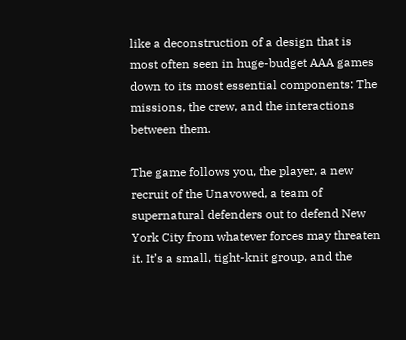like a deconstruction of a design that is most often seen in huge-budget AAA games down to its most essential components: The missions, the crew, and the interactions between them.

The game follows you, the player, a new recruit of the Unavowed, a team of supernatural defenders out to defend New York City from whatever forces may threaten it. It’s a small, tight-knit group, and the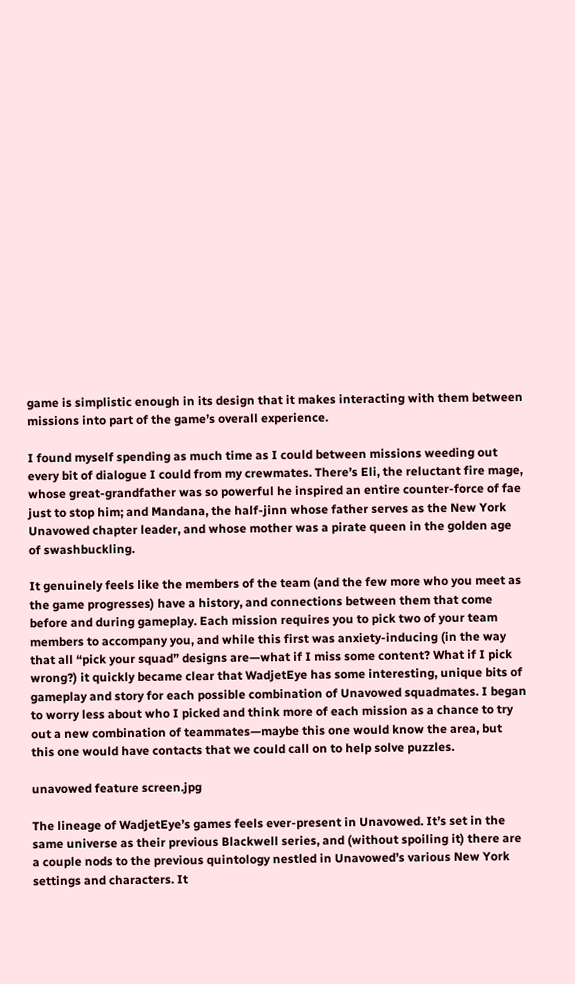game is simplistic enough in its design that it makes interacting with them between missions into part of the game’s overall experience.

I found myself spending as much time as I could between missions weeding out every bit of dialogue I could from my crewmates. There’s Eli, the reluctant fire mage, whose great-grandfather was so powerful he inspired an entire counter-force of fae just to stop him; and Mandana, the half-jinn whose father serves as the New York Unavowed chapter leader, and whose mother was a pirate queen in the golden age of swashbuckling.

It genuinely feels like the members of the team (and the few more who you meet as the game progresses) have a history, and connections between them that come before and during gameplay. Each mission requires you to pick two of your team members to accompany you, and while this first was anxiety-inducing (in the way that all “pick your squad” designs are—what if I miss some content? What if I pick wrong?) it quickly became clear that WadjetEye has some interesting, unique bits of gameplay and story for each possible combination of Unavowed squadmates. I began to worry less about who I picked and think more of each mission as a chance to try out a new combination of teammates—maybe this one would know the area, but this one would have contacts that we could call on to help solve puzzles.

unavowed feature screen.jpg

The lineage of WadjetEye’s games feels ever-present in Unavowed. It’s set in the same universe as their previous Blackwell series, and (without spoiling it) there are a couple nods to the previous quintology nestled in Unavowed’s various New York settings and characters. It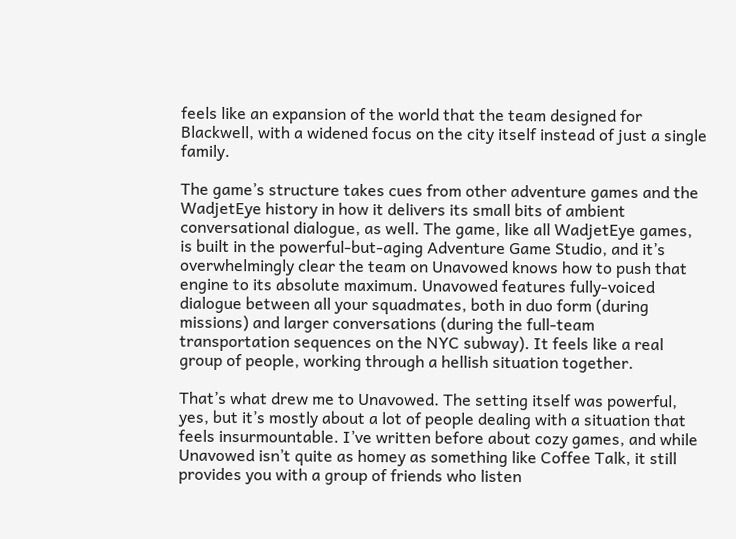feels like an expansion of the world that the team designed for Blackwell, with a widened focus on the city itself instead of just a single family.

The game’s structure takes cues from other adventure games and the WadjetEye history in how it delivers its small bits of ambient conversational dialogue, as well. The game, like all WadjetEye games, is built in the powerful-but-aging Adventure Game Studio, and it’s overwhelmingly clear the team on Unavowed knows how to push that engine to its absolute maximum. Unavowed features fully-voiced dialogue between all your squadmates, both in duo form (during missions) and larger conversations (during the full-team transportation sequences on the NYC subway). It feels like a real group of people, working through a hellish situation together.

That’s what drew me to Unavowed. The setting itself was powerful, yes, but it’s mostly about a lot of people dealing with a situation that feels insurmountable. I’ve written before about cozy games, and while Unavowed isn’t quite as homey as something like Coffee Talk, it still provides you with a group of friends who listen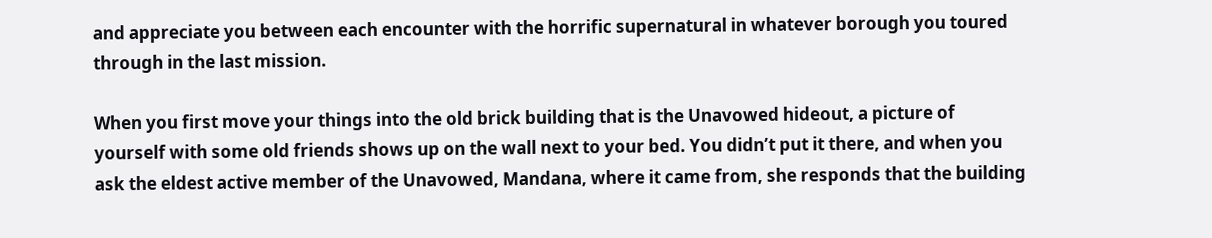and appreciate you between each encounter with the horrific supernatural in whatever borough you toured through in the last mission.

When you first move your things into the old brick building that is the Unavowed hideout, a picture of yourself with some old friends shows up on the wall next to your bed. You didn’t put it there, and when you ask the eldest active member of the Unavowed, Mandana, where it came from, she responds that the building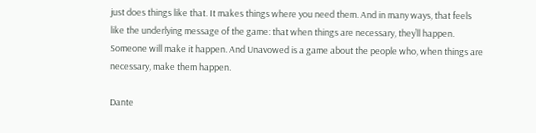just does things like that. It makes things where you need them. And in many ways, that feels like the underlying message of the game: that when things are necessary, they’ll happen. Someone will make it happen. And Unavowed is a game about the people who, when things are necessary, make them happen.

Dante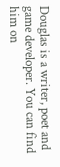Douglas is a writer, poet and game developer. You can find him on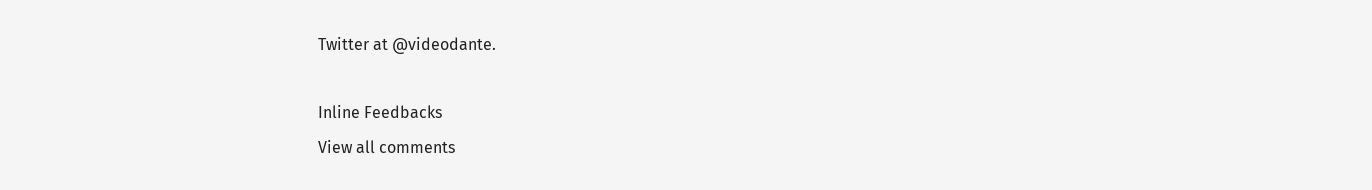Twitter at @videodante.

Inline Feedbacks
View all comments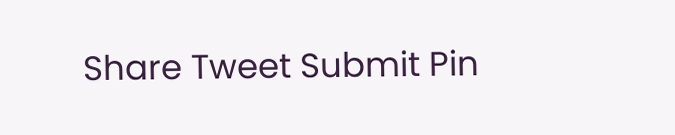Share Tweet Submit Pin